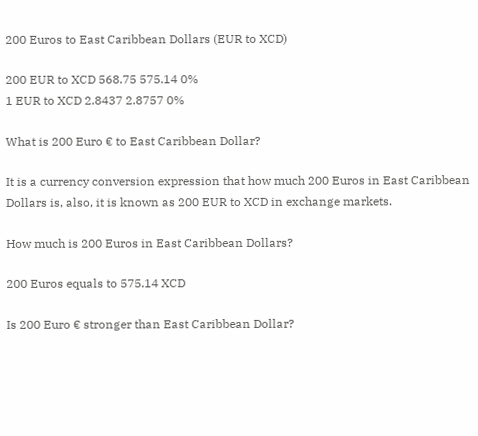200 Euros to East Caribbean Dollars (EUR to XCD)

200 EUR to XCD 568.75 575.14 0%
1 EUR to XCD 2.8437 2.8757 0%

What is 200 Euro € to East Caribbean Dollar?

It is a currency conversion expression that how much 200 Euros in East Caribbean Dollars is, also, it is known as 200 EUR to XCD in exchange markets.

How much is 200 Euros in East Caribbean Dollars?

200 Euros equals to 575.14 XCD

Is 200 Euro € stronger than East Caribbean Dollar?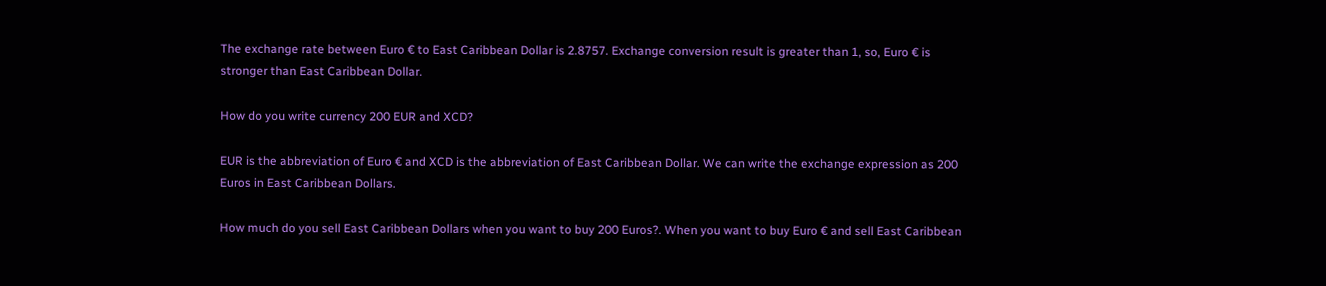The exchange rate between Euro € to East Caribbean Dollar is 2.8757. Exchange conversion result is greater than 1, so, Euro € is stronger than East Caribbean Dollar.

How do you write currency 200 EUR and XCD?

EUR is the abbreviation of Euro € and XCD is the abbreviation of East Caribbean Dollar. We can write the exchange expression as 200 Euros in East Caribbean Dollars.

How much do you sell East Caribbean Dollars when you want to buy 200 Euros?. When you want to buy Euro € and sell East Caribbean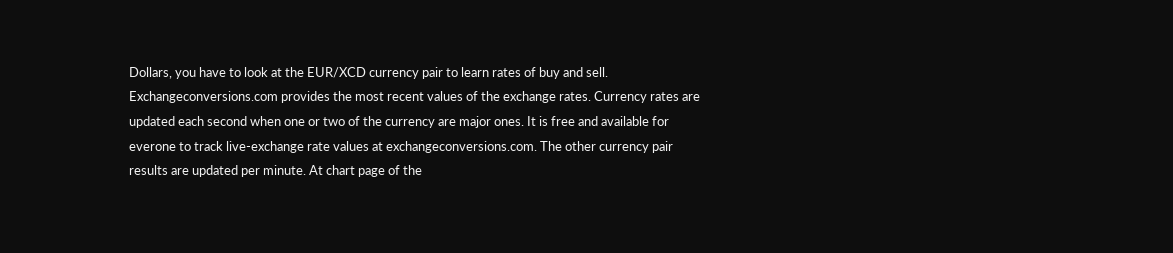Dollars, you have to look at the EUR/XCD currency pair to learn rates of buy and sell. Exchangeconversions.com provides the most recent values of the exchange rates. Currency rates are updated each second when one or two of the currency are major ones. It is free and available for everone to track live-exchange rate values at exchangeconversions.com. The other currency pair results are updated per minute. At chart page of the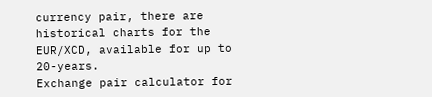currency pair, there are historical charts for the EUR/XCD, available for up to 20-years.
Exchange pair calculator for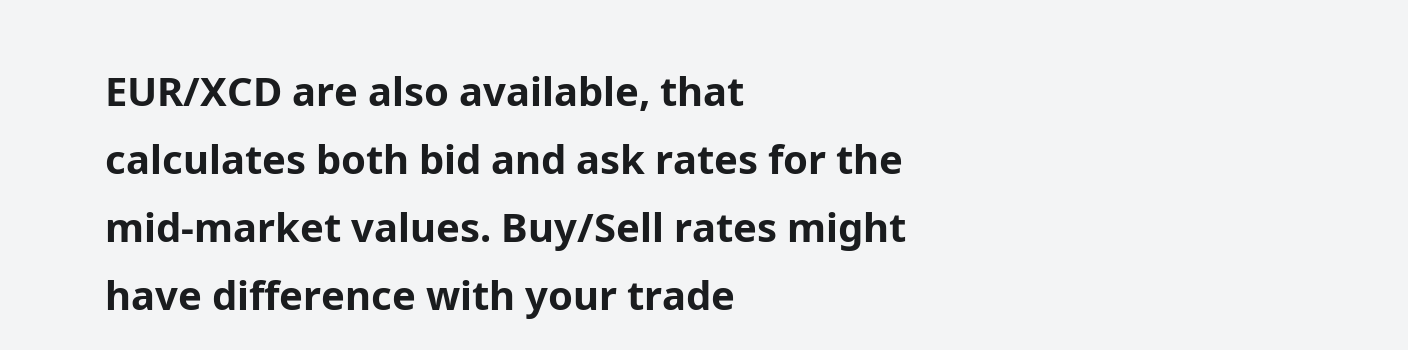EUR/XCD are also available, that calculates both bid and ask rates for the mid-market values. Buy/Sell rates might have difference with your trade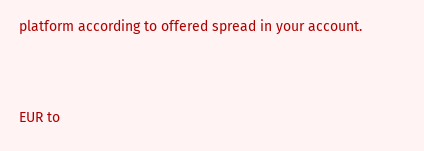platform according to offered spread in your account.


EUR to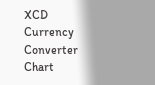XCD Currency Converter Chart